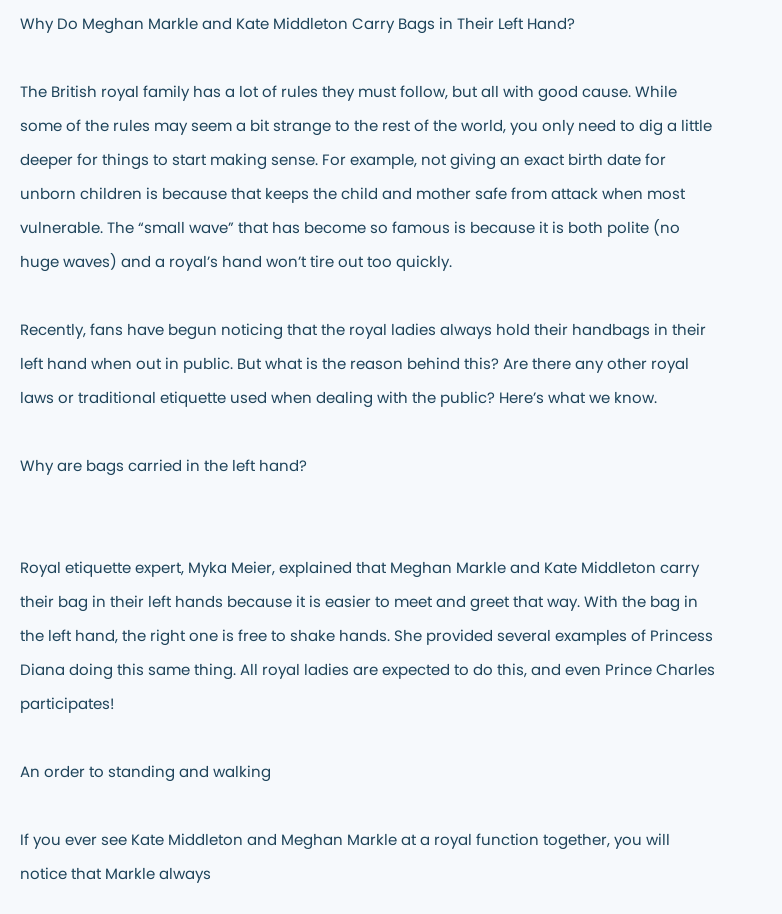Why Do Meghan Markle and Kate Middleton Carry Bags in Their Left Hand?

The British royal family has a lot of rules they must follow, but all with good cause. While some of the rules may seem a bit strange to the rest of the world, you only need to dig a little deeper for things to start making sense. For example, not giving an exact birth date for unborn children is because that keeps the child and mother safe from attack when most vulnerable. The “small wave” that has become so famous is because it is both polite (no huge waves) and a royal’s hand won’t tire out too quickly.

Recently, fans have begun noticing that the royal ladies always hold their handbags in their left hand when out in public. But what is the reason behind this? Are there any other royal laws or traditional etiquette used when dealing with the public? Here’s what we know.

Why are bags carried in the left hand?


Royal etiquette expert, Myka Meier, explained that Meghan Markle and Kate Middleton carry their bag in their left hands because it is easier to meet and greet that way. With the bag in the left hand, the right one is free to shake hands. She provided several examples of Princess Diana doing this same thing. All royal ladies are expected to do this, and even Prince Charles participates!

An order to standing and walking

If you ever see Kate Middleton and Meghan Markle at a royal function together, you will notice that Markle always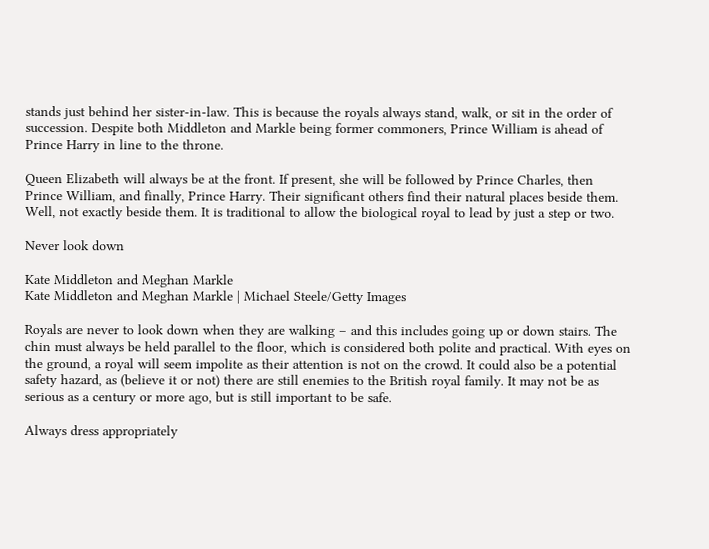stands just behind her sister-in-law. This is because the royals always stand, walk, or sit in the order of succession. Despite both Middleton and Markle being former commoners, Prince William is ahead of Prince Harry in line to the throne.

Queen Elizabeth will always be at the front. If present, she will be followed by Prince Charles, then Prince William, and finally, Prince Harry. Their significant others find their natural places beside them. Well, not exactly beside them. It is traditional to allow the biological royal to lead by just a step or two.

Never look down

Kate Middleton and Meghan Markle
Kate Middleton and Meghan Markle | Michael Steele/Getty Images

Royals are never to look down when they are walking – and this includes going up or down stairs. The chin must always be held parallel to the floor, which is considered both polite and practical. With eyes on the ground, a royal will seem impolite as their attention is not on the crowd. It could also be a potential safety hazard, as (believe it or not) there are still enemies to the British royal family. It may not be as serious as a century or more ago, but is still important to be safe.

Always dress appropriately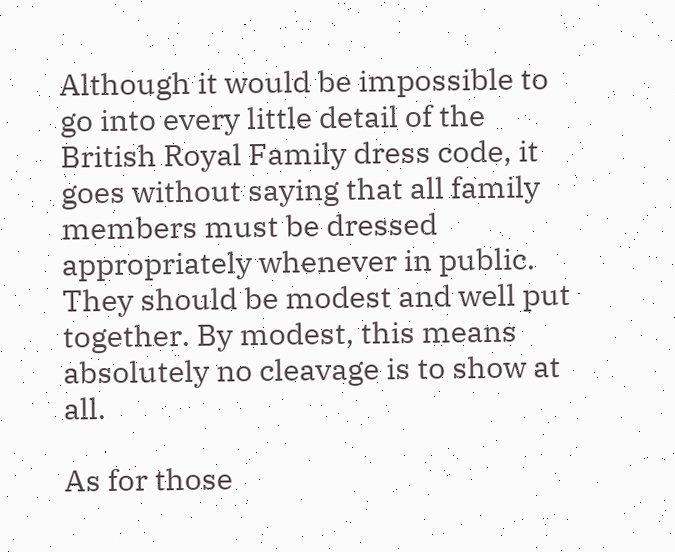Although it would be impossible to go into every little detail of the British Royal Family dress code, it goes without saying that all family members must be dressed appropriately whenever in public. They should be modest and well put together. By modest, this means absolutely no cleavage is to show at all.

As for those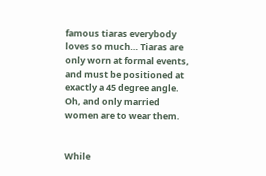famous tiaras everybody loves so much… Tiaras are only worn at formal events, and must be positioned at exactly a 45 degree angle. Oh, and only married women are to wear them.


While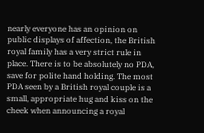nearly everyone has an opinion on public displays of affection, the British royal family has a very strict rule in place. There is to be absolutely no PDA, save for polite hand holding. The most PDA seen by a British royal couple is a small, appropriate hug and kiss on the cheek when announcing a royal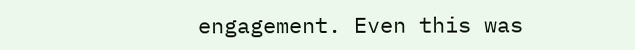engagement. Even this was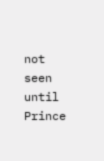not seen until Prince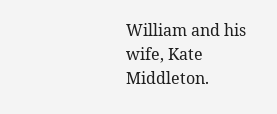William and his wife, Kate Middleton.